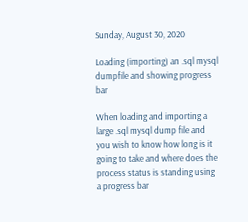Sunday, August 30, 2020

Loading (importing) an .sql mysql dumpfile and showing progress bar

When loading and importing a large .sql mysql dump file and you wish to know how long is it going to take and where does the process status is standing using a progress bar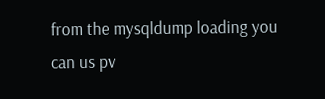from the mysqldump loading you can us pv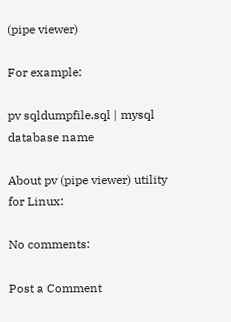(pipe viewer)

For example:

pv sqldumpfile.sql | mysql database name

About pv (pipe viewer) utility for Linux:

No comments:

Post a Comment